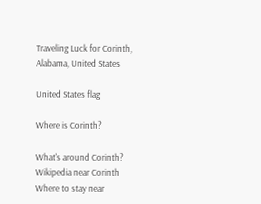Traveling Luck for Corinth, Alabama, United States

United States flag

Where is Corinth?

What's around Corinth?
Wikipedia near Corinth
Where to stay near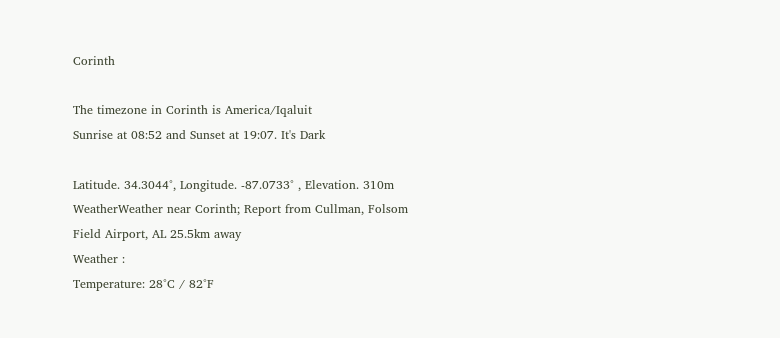Corinth

The timezone in Corinth is America/Iqaluit
Sunrise at 08:52 and Sunset at 19:07. It's Dark

Latitude. 34.3044°, Longitude. -87.0733° , Elevation. 310m
WeatherWeather near Corinth; Report from Cullman, Folsom Field Airport, AL 25.5km away
Weather :
Temperature: 28°C / 82°F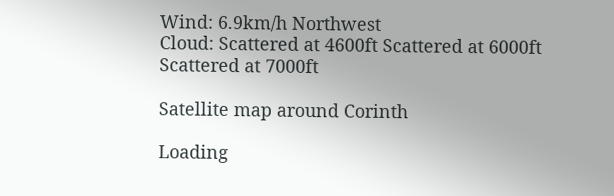Wind: 6.9km/h Northwest
Cloud: Scattered at 4600ft Scattered at 6000ft Scattered at 7000ft

Satellite map around Corinth

Loading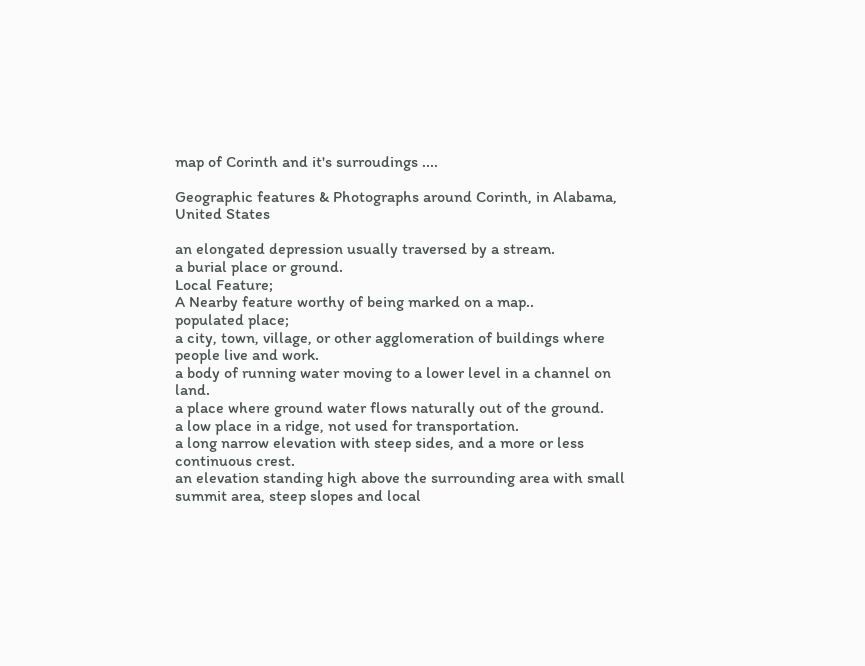map of Corinth and it's surroudings ....

Geographic features & Photographs around Corinth, in Alabama, United States

an elongated depression usually traversed by a stream.
a burial place or ground.
Local Feature;
A Nearby feature worthy of being marked on a map..
populated place;
a city, town, village, or other agglomeration of buildings where people live and work.
a body of running water moving to a lower level in a channel on land.
a place where ground water flows naturally out of the ground.
a low place in a ridge, not used for transportation.
a long narrow elevation with steep sides, and a more or less continuous crest.
an elevation standing high above the surrounding area with small summit area, steep slopes and local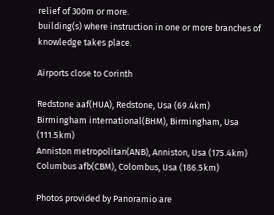relief of 300m or more.
building(s) where instruction in one or more branches of knowledge takes place.

Airports close to Corinth

Redstone aaf(HUA), Redstone, Usa (69.4km)
Birmingham international(BHM), Birmingham, Usa (111.5km)
Anniston metropolitan(ANB), Anniston, Usa (175.4km)
Columbus afb(CBM), Colombus, Usa (186.5km)

Photos provided by Panoramio are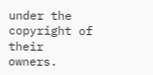under the copyright of their owners.